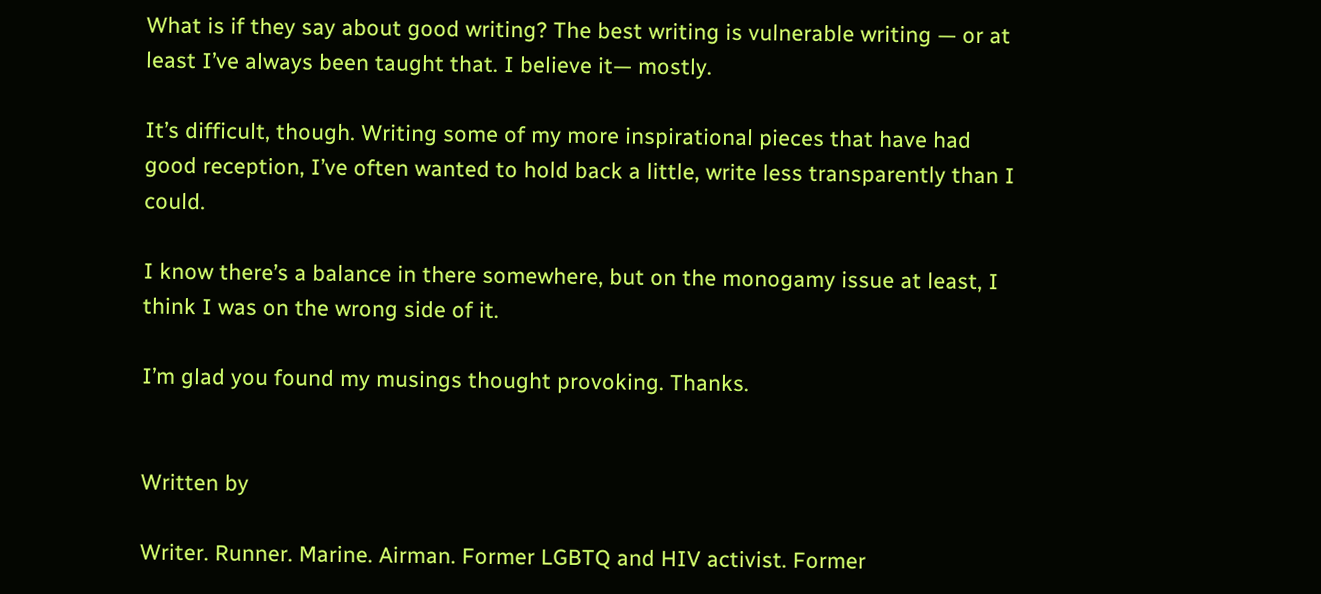What is if they say about good writing? The best writing is vulnerable writing — or at least I’ve always been taught that. I believe it— mostly.

It’s difficult, though. Writing some of my more inspirational pieces that have had good reception, I’ve often wanted to hold back a little, write less transparently than I could.

I know there’s a balance in there somewhere, but on the monogamy issue at least, I think I was on the wrong side of it.

I’m glad you found my musings thought provoking. Thanks.


Written by

Writer. Runner. Marine. Airman. Former LGBTQ and HIV activist. Former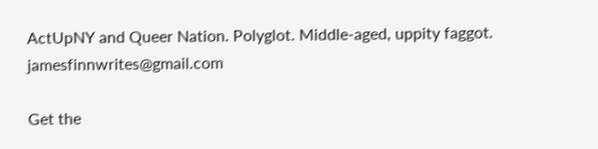ActUpNY and Queer Nation. Polyglot. Middle-aged, uppity faggot. jamesfinnwrites@gmail.com

Get the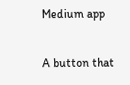Medium app

A button that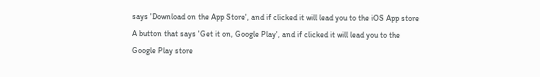says 'Download on the App Store', and if clicked it will lead you to the iOS App store
A button that says 'Get it on, Google Play', and if clicked it will lead you to the Google Play store